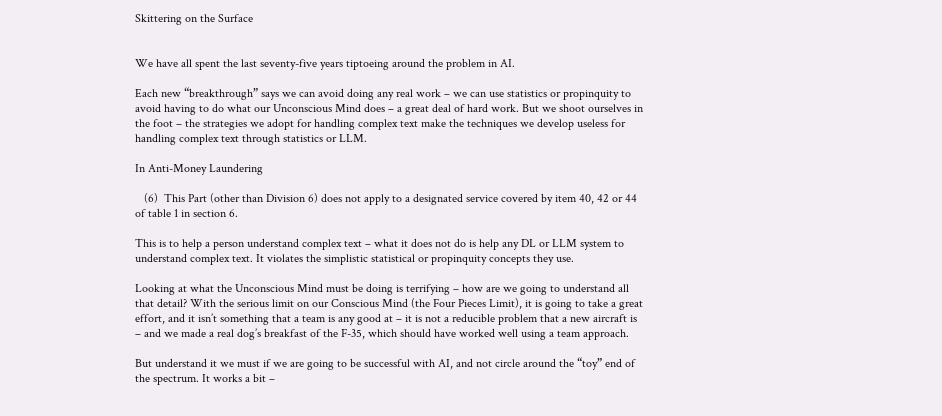Skittering on the Surface


We have all spent the last seventy-five years tiptoeing around the problem in AI.

Each new “breakthrough” says we can avoid doing any real work – we can use statistics or propinquity to avoid having to do what our Unconscious Mind does – a great deal of hard work. But we shoot ourselves in the foot – the strategies we adopt for handling complex text make the techniques we develop useless for handling complex text through statistics or LLM.

In Anti-Money Laundering

   (6)  This Part (other than Division 6) does not apply to a designated service covered by item 40, 42 or 44 of table 1 in section 6.

This is to help a person understand complex text – what it does not do is help any DL or LLM system to understand complex text. It violates the simplistic statistical or propinquity concepts they use.

Looking at what the Unconscious Mind must be doing is terrifying – how are we going to understand all that detail? With the serious limit on our Conscious Mind (the Four Pieces Limit), it is going to take a great effort, and it isn’t something that a team is any good at – it is not a reducible problem that a new aircraft is – and we made a real dog’s breakfast of the F-35, which should have worked well using a team approach.

But understand it we must if we are going to be successful with AI, and not circle around the “toy” end of the spectrum. It works a bit –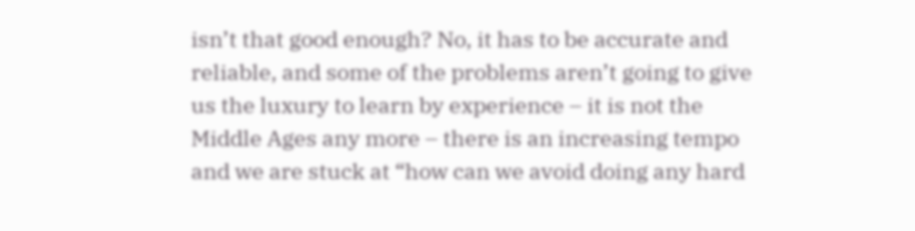isn’t that good enough? No, it has to be accurate and reliable, and some of the problems aren’t going to give us the luxury to learn by experience – it is not the Middle Ages any more – there is an increasing tempo and we are stuck at “how can we avoid doing any hard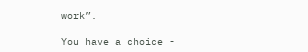work”.

You have a choice -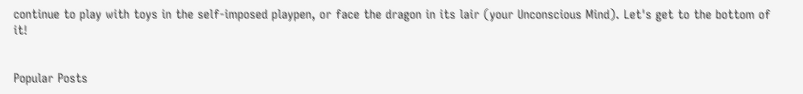continue to play with toys in the self-imposed playpen, or face the dragon in its lair (your Unconscious Mind). Let's get to the bottom of it!


Popular Posts